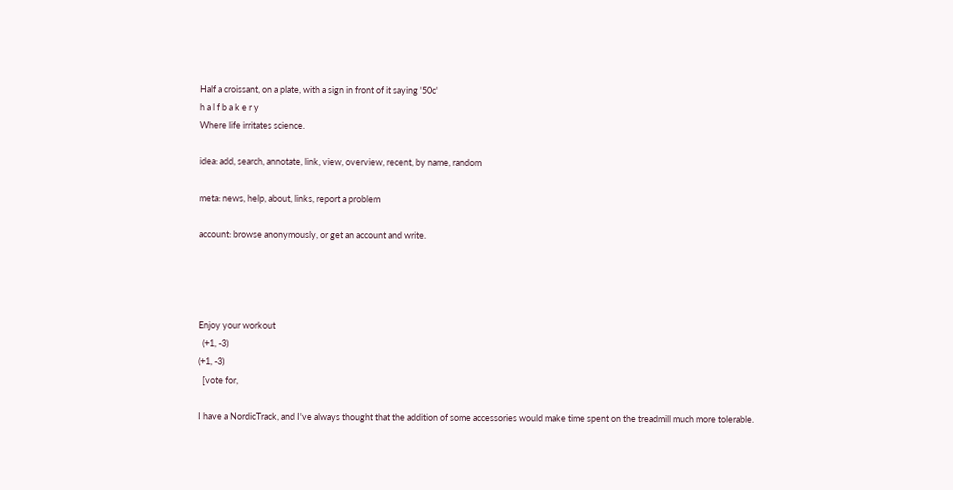Half a croissant, on a plate, with a sign in front of it saying '50c'
h a l f b a k e r y
Where life irritates science.

idea: add, search, annotate, link, view, overview, recent, by name, random

meta: news, help, about, links, report a problem

account: browse anonymously, or get an account and write.




Enjoy your workout
  (+1, -3)
(+1, -3)
  [vote for,

I have a NordicTrack, and I've always thought that the addition of some accessories would make time spent on the treadmill much more tolerable.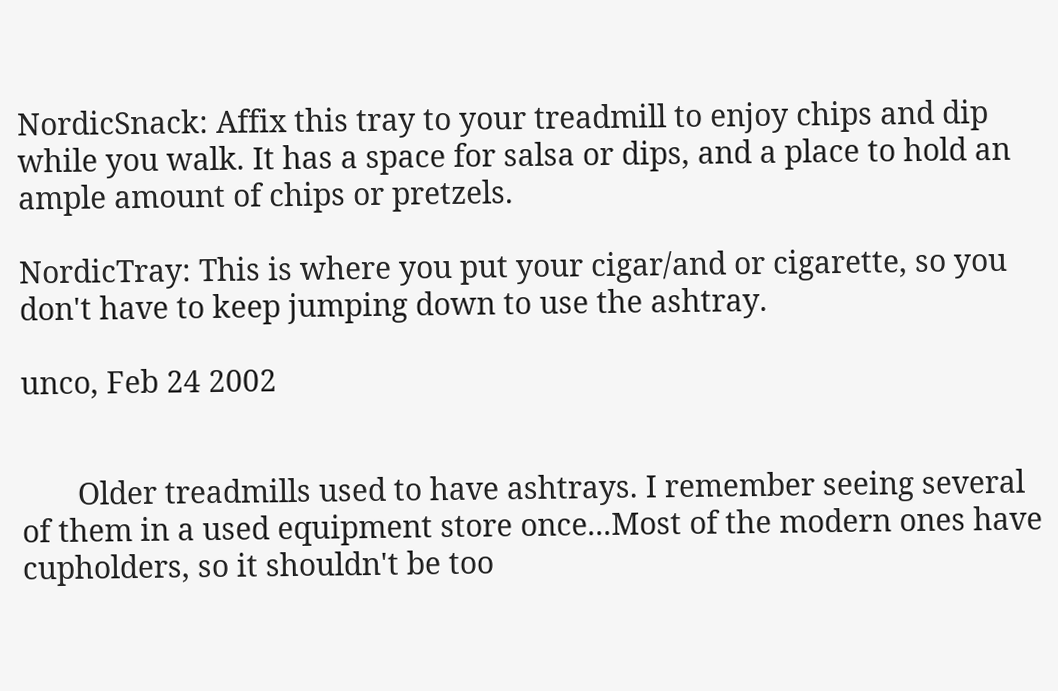NordicSnack: Affix this tray to your treadmill to enjoy chips and dip while you walk. It has a space for salsa or dips, and a place to hold an ample amount of chips or pretzels.

NordicTray: This is where you put your cigar/and or cigarette, so you don't have to keep jumping down to use the ashtray.

unco, Feb 24 2002


       Older treadmills used to have ashtrays. I remember seeing several of them in a used equipment store once...Most of the modern ones have cupholders, so it shouldn't be too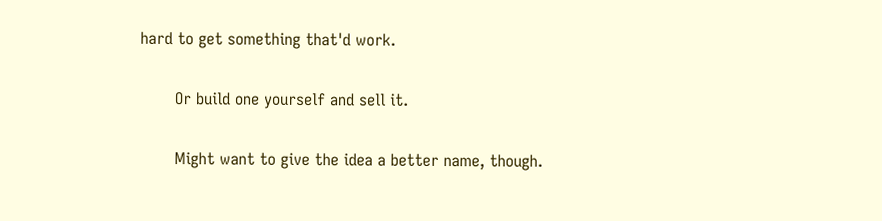hard to get something that'd work.

       Or build one yourself and sell it.

       Might want to give the idea a better name, though.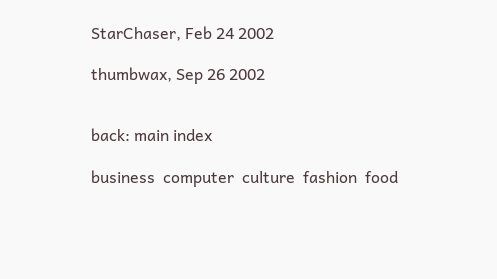StarChaser, Feb 24 2002

thumbwax, Sep 26 2002


back: main index

business  computer  culture  fashion  food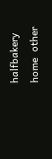halfbakery  home  other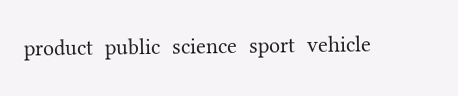product  public  science  sport  vehicle